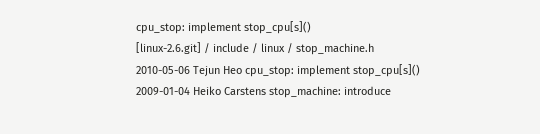cpu_stop: implement stop_cpu[s]()
[linux-2.6.git] / include / linux / stop_machine.h
2010-05-06 Tejun Heo cpu_stop: implement stop_cpu[s]()
2009-01-04 Heiko Carstens stop_machine: introduce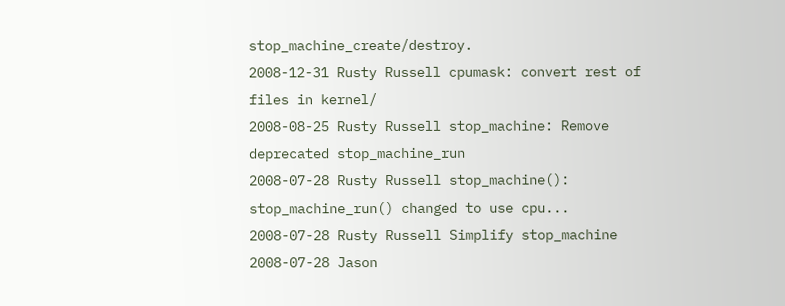stop_machine_create/destroy.
2008-12-31 Rusty Russell cpumask: convert rest of files in kernel/
2008-08-25 Rusty Russell stop_machine: Remove deprecated stop_machine_run
2008-07-28 Rusty Russell stop_machine(): stop_machine_run() changed to use cpu...
2008-07-28 Rusty Russell Simplify stop_machine
2008-07-28 Jason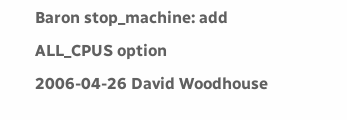Baron stop_machine: add ALL_CPUS option
2006-04-26 David Woodhouse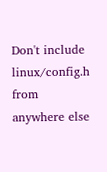Don't include linux/config.h from anywhere else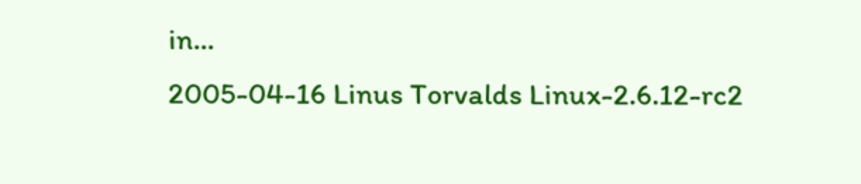in...
2005-04-16 Linus Torvalds Linux-2.6.12-rc2